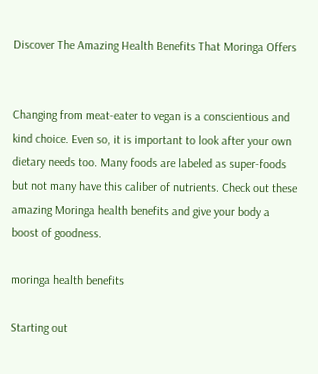Discover The Amazing Health Benefits That Moringa Offers


Changing from meat-eater to vegan is a conscientious and kind choice. Even so, it is important to look after your own dietary needs too. Many foods are labeled as super-foods but not many have this caliber of nutrients. Check out these amazing Moringa health benefits and give your body a boost of goodness.

moringa health benefits

Starting out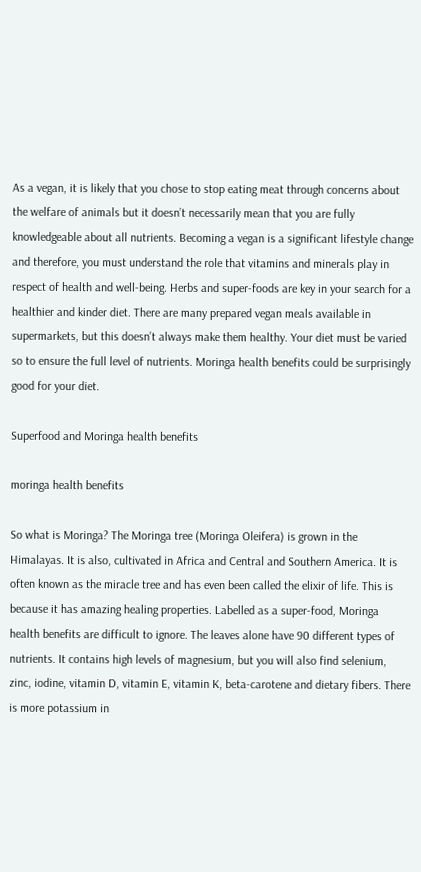As a vegan, it is likely that you chose to stop eating meat through concerns about the welfare of animals but it doesn’t necessarily mean that you are fully knowledgeable about all nutrients. Becoming a vegan is a significant lifestyle change and therefore, you must understand the role that vitamins and minerals play in respect of health and well-being. Herbs and super-foods are key in your search for a healthier and kinder diet. There are many prepared vegan meals available in supermarkets, but this doesn’t always make them healthy. Your diet must be varied so to ensure the full level of nutrients. Moringa health benefits could be surprisingly good for your diet.

Superfood and Moringa health benefits

moringa health benefits

So what is Moringa? The Moringa tree (Moringa Oleifera) is grown in the Himalayas. It is also, cultivated in Africa and Central and Southern America. It is often known as the miracle tree and has even been called the elixir of life. This is because it has amazing healing properties. Labelled as a super-food, Moringa health benefits are difficult to ignore. The leaves alone have 90 different types of nutrients. It contains high levels of magnesium, but you will also find selenium, zinc, iodine, vitamin D, vitamin E, vitamin K, beta-carotene and dietary fibers. There is more potassium in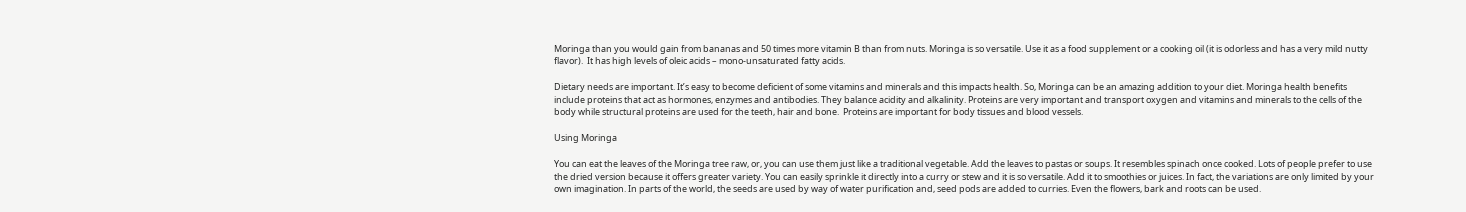Moringa than you would gain from bananas and 50 times more vitamin B than from nuts. Moringa is so versatile. Use it as a food supplement or a cooking oil (it is odorless and has a very mild nutty flavor).  It has high levels of oleic acids – mono-unsaturated fatty acids.

Dietary needs are important. It’s easy to become deficient of some vitamins and minerals and this impacts health. So, Moringa can be an amazing addition to your diet. Moringa health benefits include proteins that act as hormones, enzymes and antibodies. They balance acidity and alkalinity. Proteins are very important and transport oxygen and vitamins and minerals to the cells of the body while structural proteins are used for the teeth, hair and bone.  Proteins are important for body tissues and blood vessels.

Using Moringa

You can eat the leaves of the Moringa tree raw, or, you can use them just like a traditional vegetable. Add the leaves to pastas or soups. It resembles spinach once cooked. Lots of people prefer to use the dried version because it offers greater variety. You can easily sprinkle it directly into a curry or stew and it is so versatile. Add it to smoothies or juices. In fact, the variations are only limited by your own imagination. In parts of the world, the seeds are used by way of water purification and, seed pods are added to curries. Even the flowers, bark and roots can be used.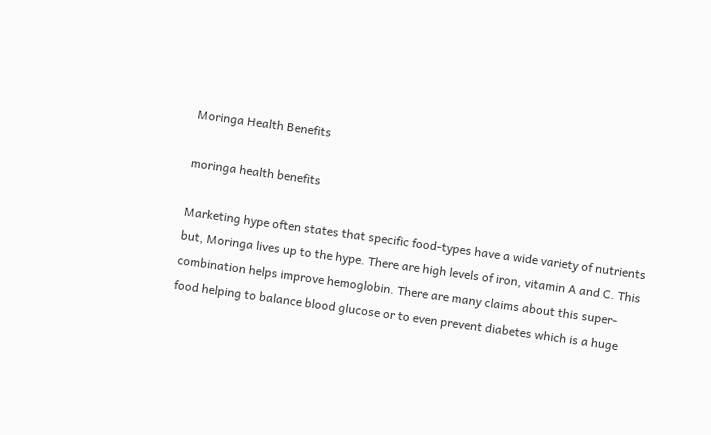Moringa Health Benefits

moringa health benefits

Marketing hype often states that specific food-types have a wide variety of nutrients but, Moringa lives up to the hype. There are high levels of iron, vitamin A and C. This combination helps improve hemoglobin. There are many claims about this super-food helping to balance blood glucose or to even prevent diabetes which is a huge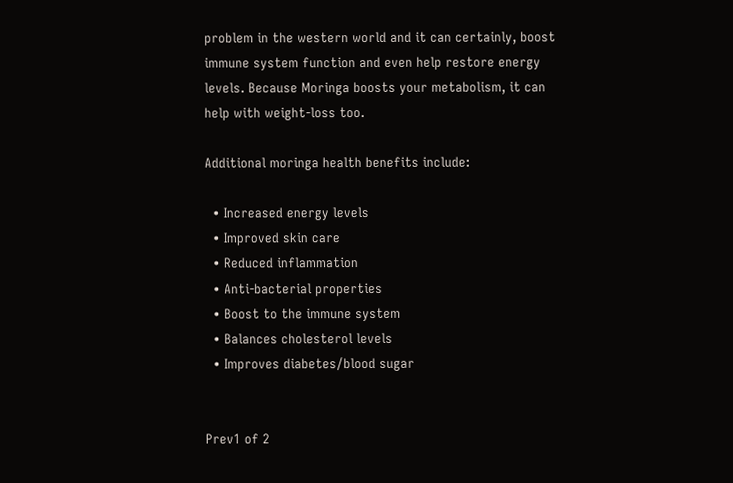problem in the western world and it can certainly, boost immune system function and even help restore energy levels. Because Moringa boosts your metabolism, it can help with weight-loss too.

Additional moringa health benefits include:

  • Increased energy levels
  • Improved skin care
  • Reduced inflammation
  • Anti-bacterial properties
  • Boost to the immune system
  • Balances cholesterol levels
  • Improves diabetes/blood sugar


Prev1 of 2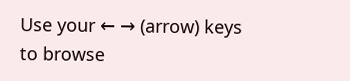Use your ← → (arrow) keys to browse